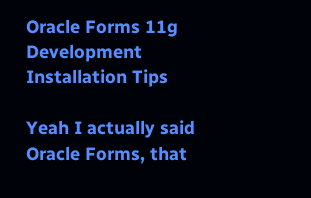Oracle Forms 11g Development Installation Tips

Yeah I actually said Oracle Forms, that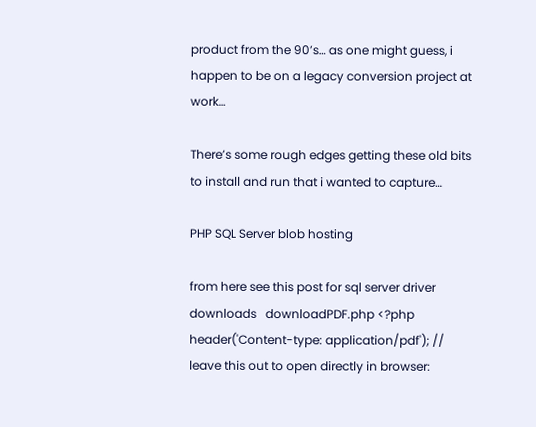product from the 90’s… as one might guess, i happen to be on a legacy conversion project at work…

There’s some rough edges getting these old bits to install and run that i wanted to capture…

PHP SQL Server blob hosting

from here see this post for sql server driver downloads   downloadPDF.php <?php header('Content-type: application/pdf'); // leave this out to open directly in browser: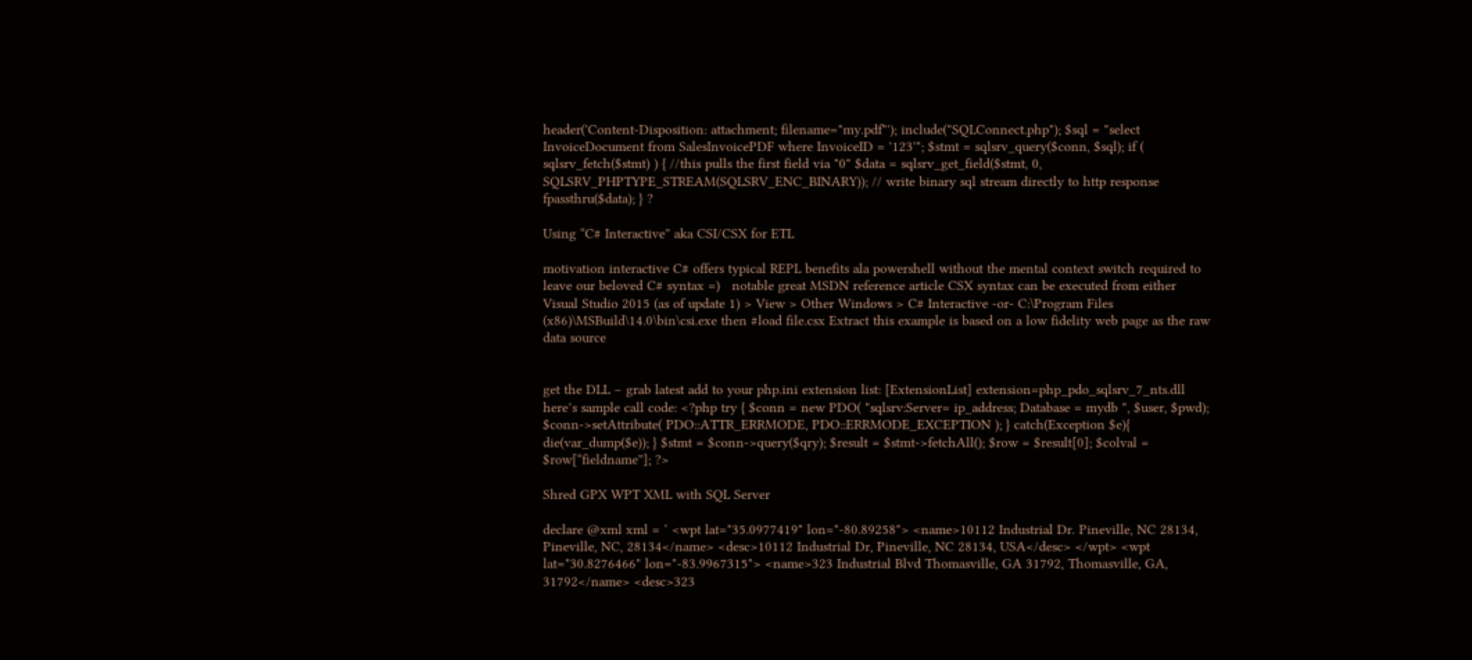header('Content-Disposition: attachment; filename="my.pdf"'); include("SQLConnect.php"); $sql = "select InvoiceDocument from SalesInvoicePDF where InvoiceID = '123'"; $stmt = sqlsrv_query($conn, $sql); if ( sqlsrv_fetch($stmt) ) { //this pulls the first field via "0" $data = sqlsrv_get_field($stmt, 0, SQLSRV_PHPTYPE_STREAM(SQLSRV_ENC_BINARY)); // write binary sql stream directly to http response fpassthru($data); } ?

Using “C# Interactive” aka CSI/CSX for ETL

motivation interactive C# offers typical REPL benefits ala powershell without the mental context switch required to leave our beloved C# syntax =)   notable great MSDN reference article CSX syntax can be executed from either Visual Studio 2015 (as of update 1) > View > Other Windows > C# Interactive -or- C:\Program Files (x86)\MSBuild\14.0\bin\csi.exe then #load file.csx Extract this example is based on a low fidelity web page as the raw data source


get the DLL – grab latest add to your php.ini extension list: [ExtensionList] extension=php_pdo_sqlsrv_7_nts.dll here’s sample call code: <?php try { $conn = new PDO( "sqlsrv:Server= ip_address; Database = mydb ", $user, $pwd); $conn->setAttribute( PDO::ATTR_ERRMODE, PDO::ERRMODE_EXCEPTION ); } catch(Exception $e){ die(var_dump($e)); } $stmt = $conn->query($qry); $result = $stmt->fetchAll(); $row = $result[0]; $colval = $row[“fieldname”]; ?>

Shred GPX WPT XML with SQL Server

declare @xml xml = ‘ <wpt lat="35.0977419" lon="-80.89258"> <name>10112 Industrial Dr. Pineville, NC 28134, Pineville, NC, 28134</name> <desc>10112 Industrial Dr, Pineville, NC 28134, USA</desc> </wpt> <wpt lat="30.8276466" lon="-83.9967315"> <name>323 Industrial Blvd Thomasville, GA 31792, Thomasville, GA, 31792</name> <desc>323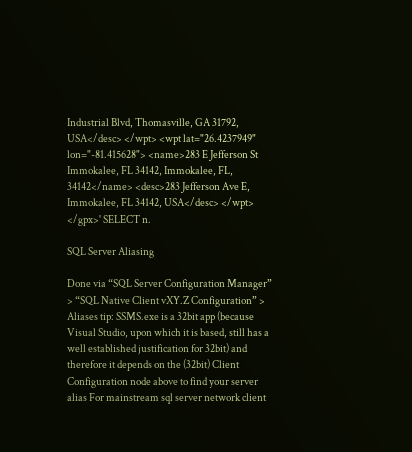Industrial Blvd, Thomasville, GA 31792, USA</desc> </wpt> <wpt lat="26.4237949" lon="-81.415628"> <name>283 E Jefferson St Immokalee, FL 34142, Immokalee, FL, 34142</name> <desc>283 Jefferson Ave E, Immokalee, FL 34142, USA</desc> </wpt> </gpx>' SELECT n.

SQL Server Aliasing

Done via “SQL Server Configuration Manager” > “SQL Native Client vXY.Z Configuration” > Aliases tip: SSMS.exe is a 32bit app (because Visual Studio, upon which it is based, still has a well established justification for 32bit) and therefore it depends on the (32bit) Client Configuration node above to find your server alias For mainstream sql server network client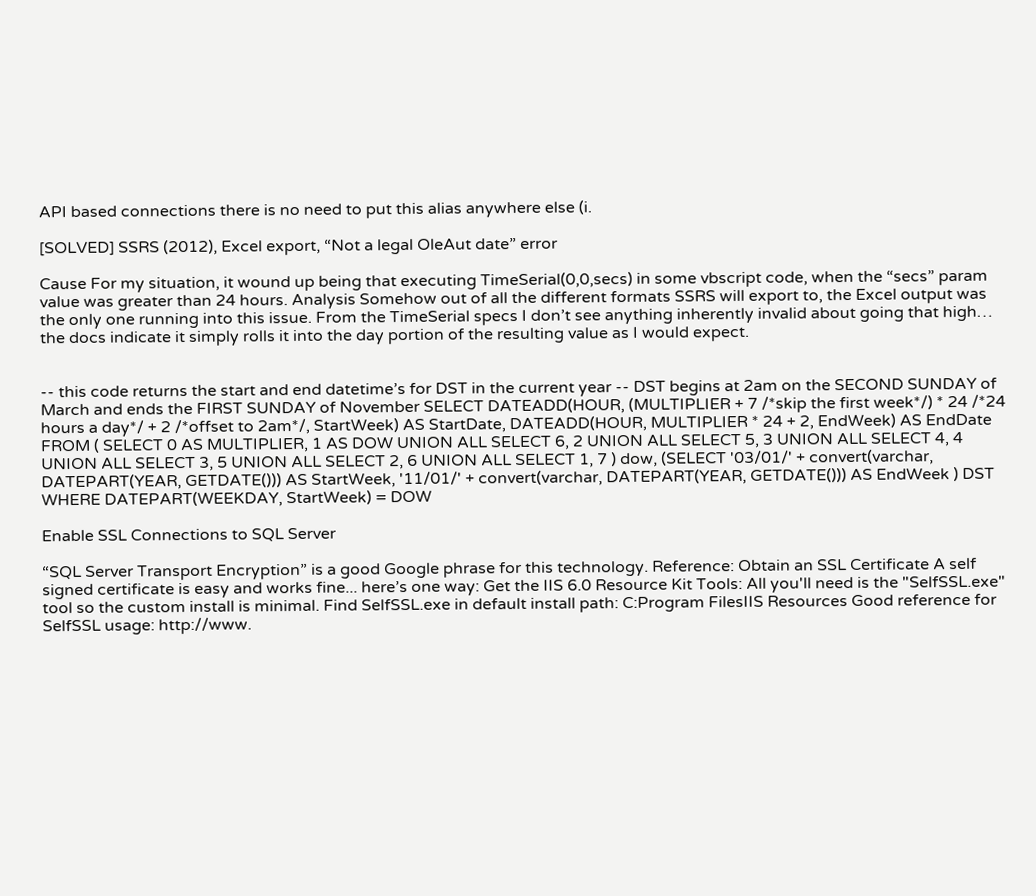API based connections there is no need to put this alias anywhere else (i.

[SOLVED] SSRS (2012), Excel export, “Not a legal OleAut date” error

Cause For my situation, it wound up being that executing TimeSerial(0,0,secs) in some vbscript code, when the “secs” param value was greater than 24 hours. Analysis Somehow out of all the different formats SSRS will export to, the Excel output was the only one running into this issue. From the TimeSerial specs I don’t see anything inherently invalid about going that high… the docs indicate it simply rolls it into the day portion of the resulting value as I would expect.


-- this code returns the start and end datetime’s for DST in the current year -- DST begins at 2am on the SECOND SUNDAY of March and ends the FIRST SUNDAY of November SELECT DATEADD(HOUR, (MULTIPLIER + 7 /*skip the first week*/) * 24 /*24 hours a day*/ + 2 /*offset to 2am*/, StartWeek) AS StartDate, DATEADD(HOUR, MULTIPLIER * 24 + 2, EndWeek) AS EndDate FROM ( SELECT 0 AS MULTIPLIER, 1 AS DOW UNION ALL SELECT 6, 2 UNION ALL SELECT 5, 3 UNION ALL SELECT 4, 4 UNION ALL SELECT 3, 5 UNION ALL SELECT 2, 6 UNION ALL SELECT 1, 7 ) dow, (SELECT '03/01/' + convert(varchar, DATEPART(YEAR, GETDATE())) AS StartWeek, '11/01/' + convert(varchar, DATEPART(YEAR, GETDATE())) AS EndWeek ) DST WHERE DATEPART(WEEKDAY, StartWeek) = DOW

Enable SSL Connections to SQL Server

“SQL Server Transport Encryption” is a good Google phrase for this technology. Reference: Obtain an SSL Certificate A self signed certificate is easy and works fine... here’s one way: Get the IIS 6.0 Resource Kit Tools: All you'll need is the "SelfSSL.exe" tool so the custom install is minimal. Find SelfSSL.exe in default install path: C:Program FilesIIS Resources Good reference for SelfSSL usage: http://www.